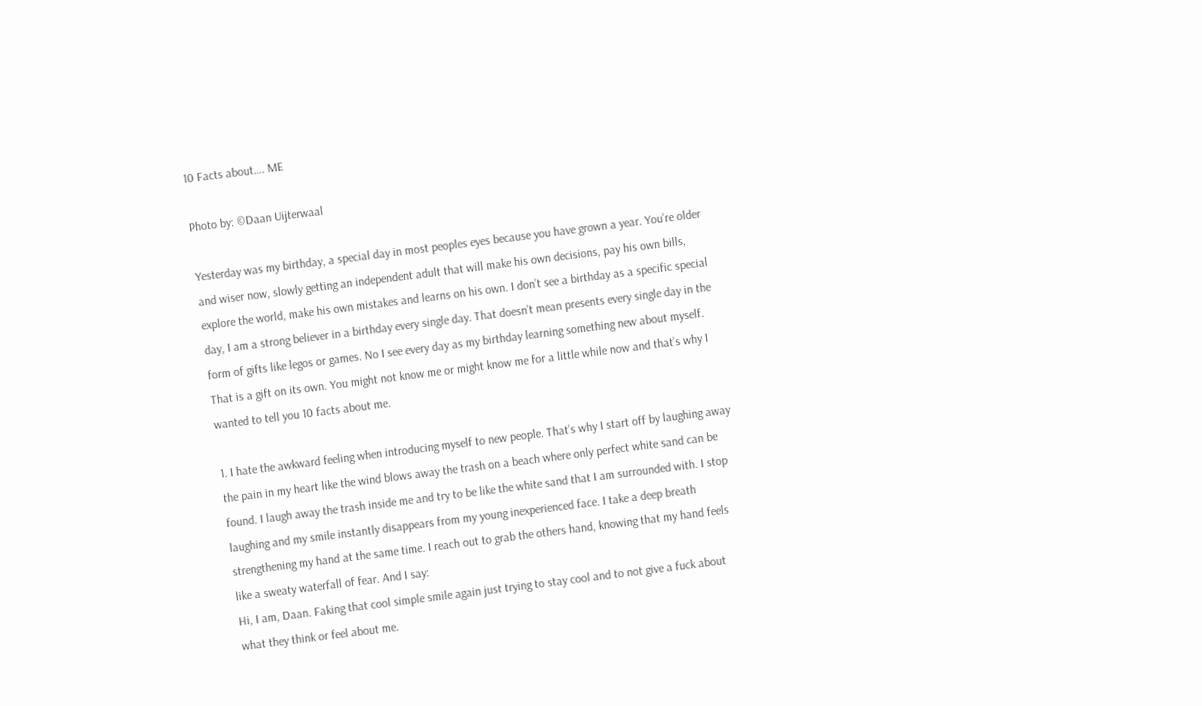10 Facts about…. ME

Photo by: ©Daan Uijterwaal

Yesterday was my birthday, a special day in most peoples eyes because you have grown a year. You’re older and wiser now, slowly getting an independent adult that will make his own decisions, pay his own bills, explore the world, make his own mistakes and learns on his own. I don’t see a birthday as a specific special day, I am a strong believer in a birthday every single day. That doesn’t mean presents every single day in the form of gifts like legos or games. No I see every day as my birthday learning something new about myself. That is a gift on its own. You might not know me or might know me for a little while now and that’s why I wanted to tell you 10 facts about me.

1. I hate the awkward feeling when introducing myself to new people. That’s why I start off by laughing away the pain in my heart like the wind blows away the trash on a beach where only perfect white sand can be found. I laugh away the trash inside me and try to be like the white sand that I am surrounded with. I stop laughing and my smile instantly disappears from my young inexperienced face. I take a deep breath strengthening my hand at the same time. I reach out to grab the others hand, knowing that my hand feels like a sweaty waterfall of fear. And I say:
Hi, I am, Daan. Faking that cool simple smile again just trying to stay cool and to not give a fuck about what they think or feel about me.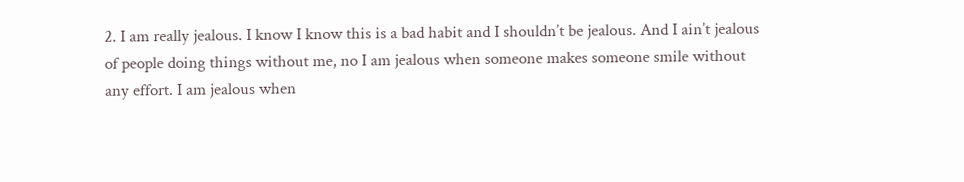2. I am really jealous. I know I know this is a bad habit and I shouldn’t be jealous. And I ain’t jealous of people doing things without me, no I am jealous when someone makes someone smile without any effort. I am jealous when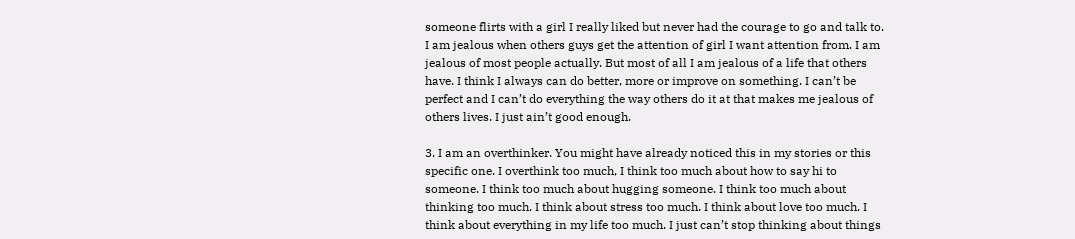someone flirts with a girl I really liked but never had the courage to go and talk to. I am jealous when others guys get the attention of girl I want attention from. I am jealous of most people actually. But most of all I am jealous of a life that others have. I think I always can do better, more or improve on something. I can’t be perfect and I can’t do everything the way others do it at that makes me jealous of others lives. I just ain’t good enough.

3. I am an overthinker. You might have already noticed this in my stories or this specific one. I overthink too much, I think too much about how to say hi to someone. I think too much about hugging someone. I think too much about thinking too much. I think about stress too much. I think about love too much. I think about everything in my life too much. I just can’t stop thinking about things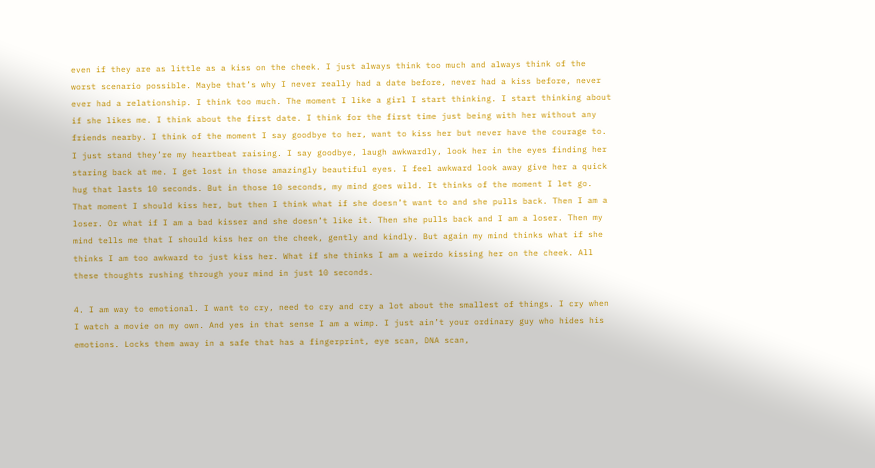even if they are as little as a kiss on the cheek. I just always think too much and always think of the worst scenario possible. Maybe that’s why I never really had a date before, never had a kiss before, never ever had a relationship. I think too much. The moment I like a girl I start thinking. I start thinking about if she likes me. I think about the first date. I think for the first time just being with her without any friends nearby. I think of the moment I say goodbye to her, want to kiss her but never have the courage to. I just stand they’re my heartbeat raising. I say goodbye, laugh awkwardly, look her in the eyes finding her staring back at me. I get lost in those amazingly beautiful eyes. I feel awkward look away give her a quick hug that lasts 10 seconds. But in those 10 seconds, my mind goes wild. It thinks of the moment I let go. That moment I should kiss her, but then I think what if she doesn’t want to and she pulls back. Then I am a loser. Or what if I am a bad kisser and she doesn’t like it. Then she pulls back and I am a loser. Then my mind tells me that I should kiss her on the cheek, gently and kindly. But again my mind thinks what if she thinks I am too awkward to just kiss her. What if she thinks I am a weirdo kissing her on the cheek. All these thoughts rushing through your mind in just 10 seconds.

4. I am way to emotional. I want to cry, need to cry and cry a lot about the smallest of things. I cry when I watch a movie on my own. And yes in that sense I am a wimp. I just ain’t your ordinary guy who hides his emotions. Locks them away in a safe that has a fingerprint, eye scan, DNA scan,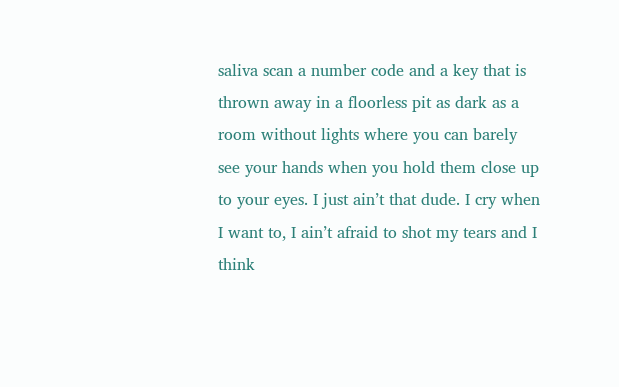saliva scan a number code and a key that is thrown away in a floorless pit as dark as a room without lights where you can barely see your hands when you hold them close up to your eyes. I just ain’t that dude. I cry when I want to, I ain’t afraid to shot my tears and I think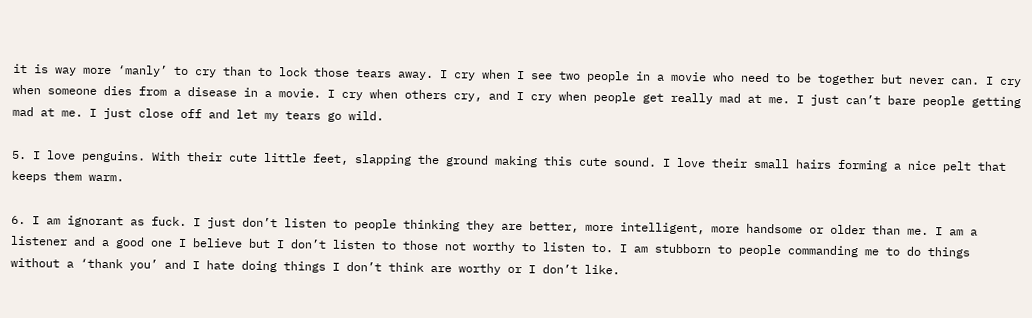it is way more ‘manly’ to cry than to lock those tears away. I cry when I see two people in a movie who need to be together but never can. I cry when someone dies from a disease in a movie. I cry when others cry, and I cry when people get really mad at me. I just can’t bare people getting mad at me. I just close off and let my tears go wild.

5. I love penguins. With their cute little feet, slapping the ground making this cute sound. I love their small hairs forming a nice pelt that keeps them warm.

6. I am ignorant as fuck. I just don’t listen to people thinking they are better, more intelligent, more handsome or older than me. I am a listener and a good one I believe but I don’t listen to those not worthy to listen to. I am stubborn to people commanding me to do things without a ‘thank you’ and I hate doing things I don’t think are worthy or I don’t like.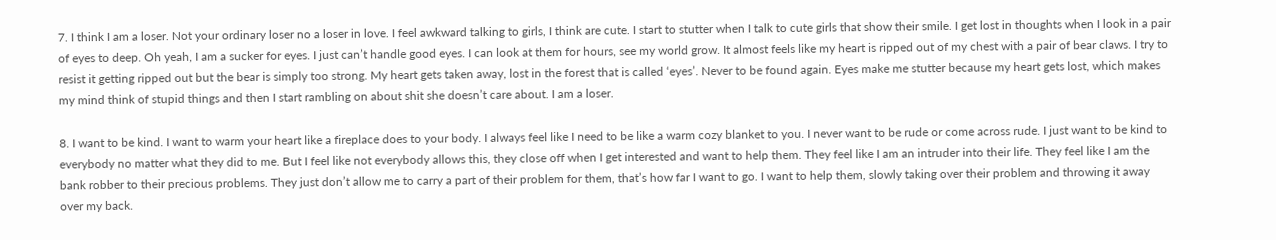7. I think I am a loser. Not your ordinary loser no a loser in love. I feel awkward talking to girls, I think are cute. I start to stutter when I talk to cute girls that show their smile. I get lost in thoughts when I look in a pair of eyes to deep. Oh yeah, I am a sucker for eyes. I just can’t handle good eyes. I can look at them for hours, see my world grow. It almost feels like my heart is ripped out of my chest with a pair of bear claws. I try to resist it getting ripped out but the bear is simply too strong. My heart gets taken away, lost in the forest that is called ‘eyes’. Never to be found again. Eyes make me stutter because my heart gets lost, which makes my mind think of stupid things and then I start rambling on about shit she doesn’t care about. I am a loser.

8. I want to be kind. I want to warm your heart like a fireplace does to your body. I always feel like I need to be like a warm cozy blanket to you. I never want to be rude or come across rude. I just want to be kind to everybody no matter what they did to me. But I feel like not everybody allows this, they close off when I get interested and want to help them. They feel like I am an intruder into their life. They feel like I am the bank robber to their precious problems. They just don’t allow me to carry a part of their problem for them, that’s how far I want to go. I want to help them, slowly taking over their problem and throwing it away over my back.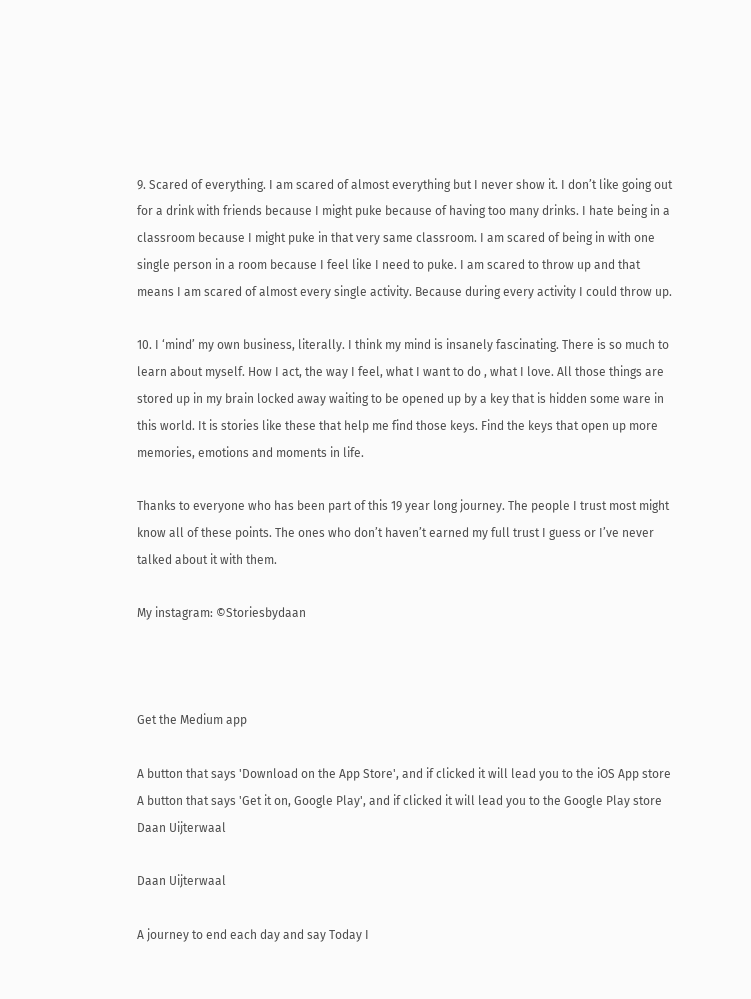9. Scared of everything. I am scared of almost everything but I never show it. I don’t like going out for a drink with friends because I might puke because of having too many drinks. I hate being in a classroom because I might puke in that very same classroom. I am scared of being in with one single person in a room because I feel like I need to puke. I am scared to throw up and that means I am scared of almost every single activity. Because during every activity I could throw up.

10. I ‘mind’ my own business, literally. I think my mind is insanely fascinating. There is so much to learn about myself. How I act, the way I feel, what I want to do , what I love. All those things are stored up in my brain locked away waiting to be opened up by a key that is hidden some ware in this world. It is stories like these that help me find those keys. Find the keys that open up more memories, emotions and moments in life.

Thanks to everyone who has been part of this 19 year long journey. The people I trust most might know all of these points. The ones who don’t haven’t earned my full trust I guess or I’ve never talked about it with them.

My instagram: ©Storiesbydaan



Get the Medium app

A button that says 'Download on the App Store', and if clicked it will lead you to the iOS App store
A button that says 'Get it on, Google Play', and if clicked it will lead you to the Google Play store
Daan Uijterwaal

Daan Uijterwaal

A journey to end each day and say Today I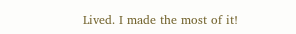Lived. I made the most of it!